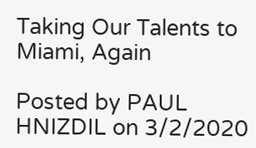Taking Our Talents to Miami, Again

Posted by PAUL HNIZDIL on 3/2/2020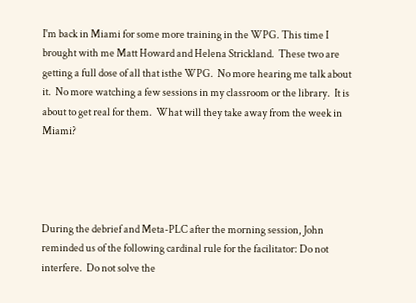I'm back in Miami for some more training in the WPG. This time I brought with me Matt Howard and Helena Strickland.  These two are getting a full dose of all that isthe WPG.  No more hearing me talk about it.  No more watching a few sessions in my classroom or the library.  It is about to get real for them.  What will they take away from the week in Miami?




During the debrief and Meta-PLC after the morning session, John reminded us of the following cardinal rule for the facilitator: Do not interfere.  Do not solve the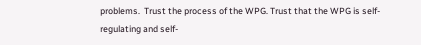problems.  Trust the process of the WPG. Trust that the WPG is self-regulating and self-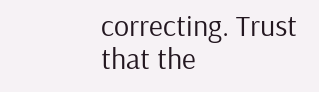correcting. Trust that the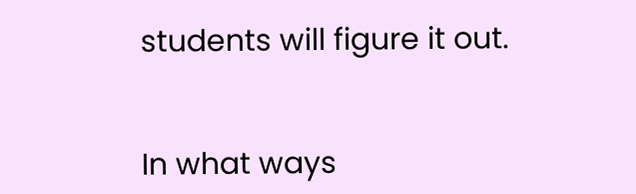students will figure it out.


In what ways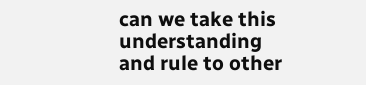can we take this understanding and rule to other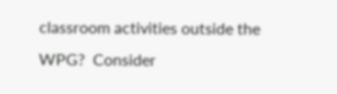classroom activities outside the WPG?  Consider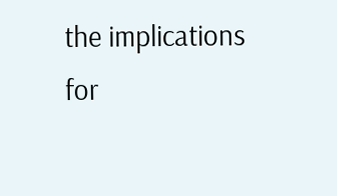the implications for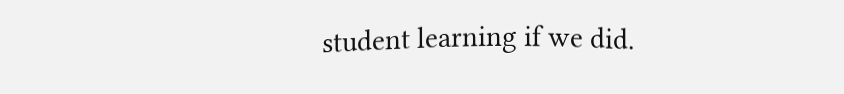student learning if we did.